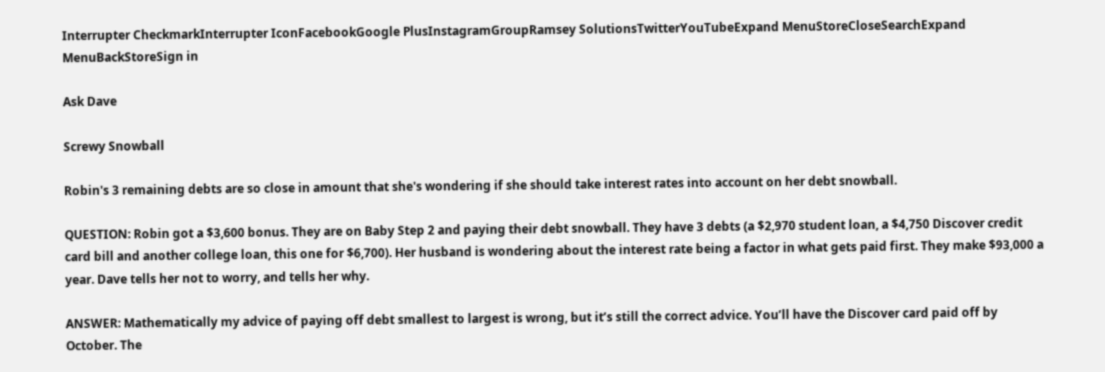Interrupter CheckmarkInterrupter IconFacebookGoogle PlusInstagramGroupRamsey SolutionsTwitterYouTubeExpand MenuStoreCloseSearchExpand MenuBackStoreSign in

Ask Dave

Screwy Snowball

Robin's 3 remaining debts are so close in amount that she's wondering if she should take interest rates into account on her debt snowball.

QUESTION: Robin got a $3,600 bonus. They are on Baby Step 2 and paying their debt snowball. They have 3 debts (a $2,970 student loan, a $4,750 Discover credit card bill and another college loan, this one for $6,700). Her husband is wondering about the interest rate being a factor in what gets paid first. They make $93,000 a year. Dave tells her not to worry, and tells her why.

ANSWER: Mathematically my advice of paying off debt smallest to largest is wrong, but it’s still the correct advice. You’ll have the Discover card paid off by October. The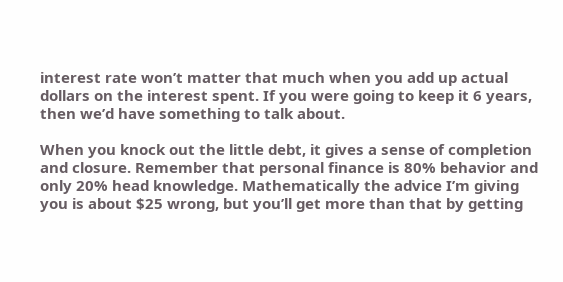interest rate won’t matter that much when you add up actual dollars on the interest spent. If you were going to keep it 6 years, then we’d have something to talk about.

When you knock out the little debt, it gives a sense of completion and closure. Remember that personal finance is 80% behavior and only 20% head knowledge. Mathematically the advice I’m giving you is about $25 wrong, but you’ll get more than that by getting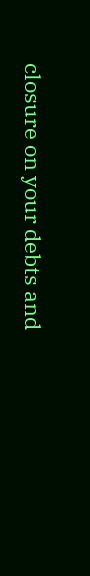closure on your debts and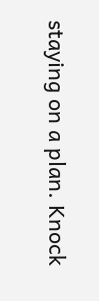staying on a plan. Knock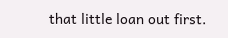that little loan out first.